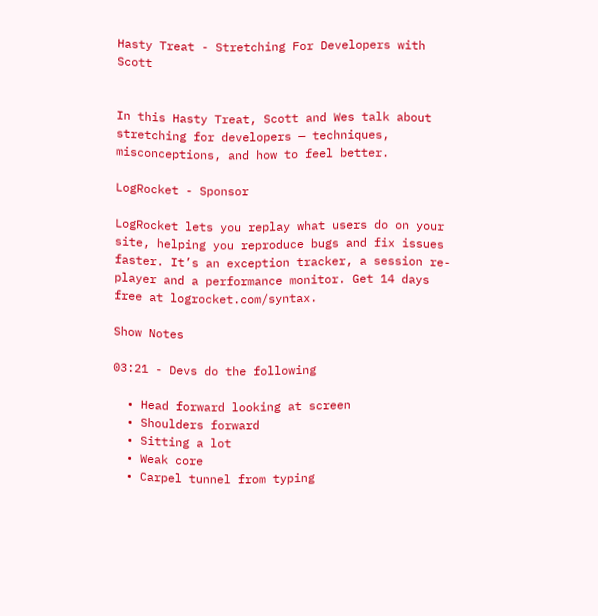Hasty Treat - Stretching For Developers with Scott


In this Hasty Treat, Scott and Wes talk about stretching for developers — techniques, misconceptions, and how to feel better.

LogRocket - Sponsor

LogRocket lets you replay what users do on your site, helping you reproduce bugs and fix issues faster. It’s an exception tracker, a session re-player and a performance monitor. Get 14 days free at logrocket.com/syntax.

Show Notes

03:21 - Devs do the following

  • Head forward looking at screen
  • Shoulders forward
  • Sitting a lot
  • Weak core
  • Carpel tunnel from typing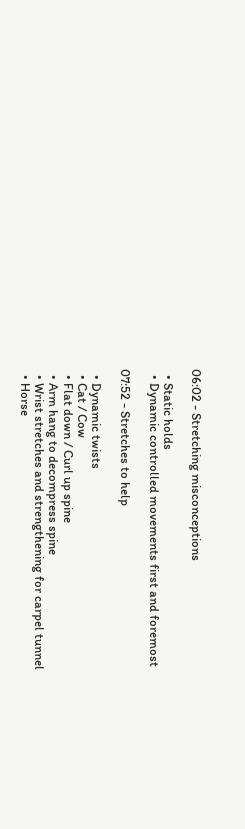06:02 - Stretching misconceptions

  • Static holds
  • Dynamic controlled movements first and foremost

07:52 - Stretches to help

  • Dynamic twists
  • Cat / Cow
  • Flat down / Curl up spine
  • Arm hang to decompress spine
  • Wrist stretches and strengthening for carpel tunnel
  • Horse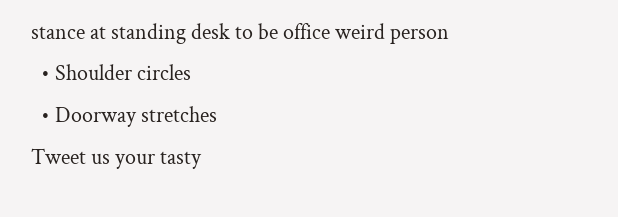stance at standing desk to be office weird person
  • Shoulder circles
  • Doorway stretches
Tweet us your tasty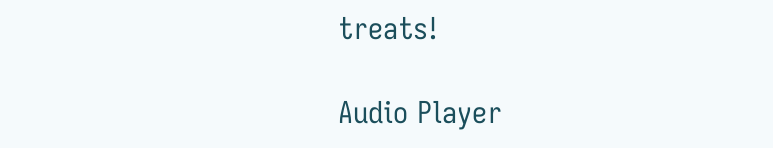treats!

Audio Player